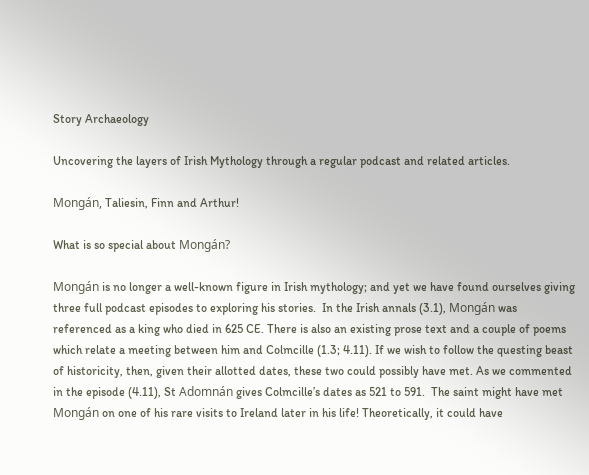Story Archaeology

Uncovering the layers of Irish Mythology through a regular podcast and related articles.

Mongán, Taliesin, Finn and Arthur!

What is so special about Mongán?

Mongán is no longer a well-known figure in Irish mythology; and yet we have found ourselves giving three full podcast episodes to exploring his stories.  In the Irish annals (3.1), Mongán was referenced as a king who died in 625 CE. There is also an existing prose text and a couple of poems which relate a meeting between him and Colmcille (1.3; 4.11). If we wish to follow the questing beast of historicity, then, given their allotted dates, these two could possibly have met. As we commented in the episode (4.11), St Adomnán gives Colmcille’s dates as 521 to 591.  The saint might have met Mongán on one of his rare visits to Ireland later in his life! Theoretically, it could have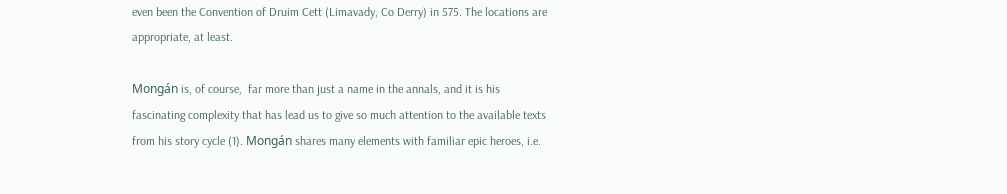even been the Convention of Druim Cett (Limavady, Co Derry) in 575. The locations are appropriate, at least.

Mongán is, of course,  far more than just a name in the annals, and it is his fascinating complexity that has lead us to give so much attention to the available texts from his story cycle (1). Mongán shares many elements with familiar epic heroes, i.e.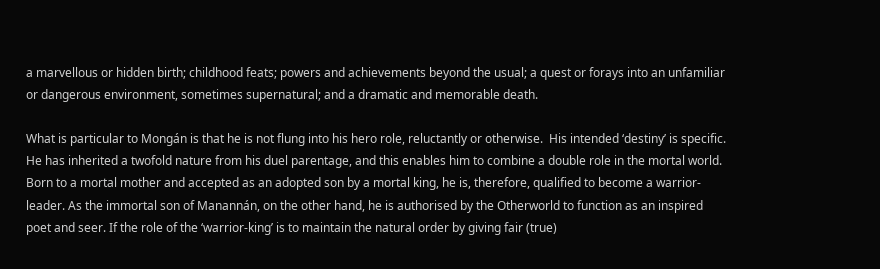a marvellous or hidden birth; childhood feats; powers and achievements beyond the usual; a quest or forays into an unfamiliar or dangerous environment, sometimes supernatural; and a dramatic and memorable death.

What is particular to Mongán is that he is not flung into his hero role, reluctantly or otherwise.  His intended ‘destiny’ is specific. He has inherited a twofold nature from his duel parentage, and this enables him to combine a double role in the mortal world. Born to a mortal mother and accepted as an adopted son by a mortal king, he is, therefore, qualified to become a warrior-leader. As the immortal son of Manannán, on the other hand, he is authorised by the Otherworld to function as an inspired poet and seer. If the role of the ‘warrior-king’ is to maintain the natural order by giving fair (true)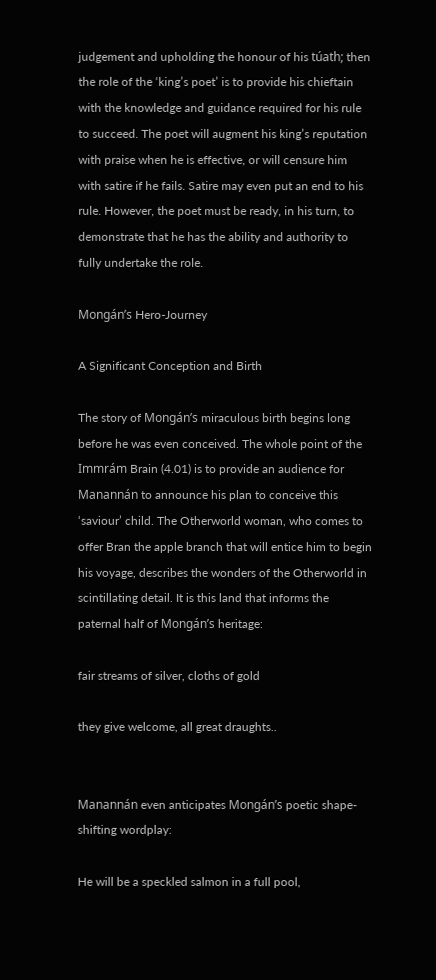judgement and upholding the honour of his túath; then the role of the ‘king’s poet’ is to provide his chieftain with the knowledge and guidance required for his rule to succeed. The poet will augment his king’s reputation with praise when he is effective, or will censure him with satire if he fails. Satire may even put an end to his rule. However, the poet must be ready, in his turn, to demonstrate that he has the ability and authority to fully undertake the role.

Mongán’s Hero-Journey

A Significant Conception and Birth

The story of Mongán’s miraculous birth begins long before he was even conceived. The whole point of the Immrám Brain (4.01) is to provide an audience for Manannán to announce his plan to conceive this ‘saviour’ child. The Otherworld woman, who comes to offer Bran the apple branch that will entice him to begin his voyage, describes the wonders of the Otherworld in scintillating detail. It is this land that informs the paternal half of Mongán’s heritage:

fair streams of silver, cloths of gold

they give welcome, all great draughts..


Manannán even anticipates Mongán’s poetic shape-shifting wordplay:

He will be a speckled salmon in a full pool,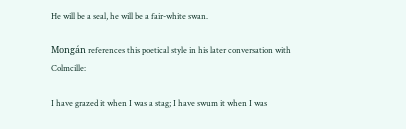He will be a seal, he will be a fair-white swan.

Mongán references this poetical style in his later conversation with Colmcille:

I have grazed it when I was a stag; I have swum it when I was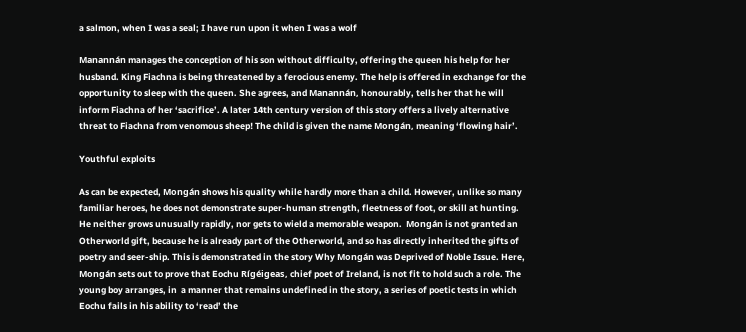a salmon, when I was a seal; I have run upon it when I was a wolf

Manannán manages the conception of his son without difficulty, offering the queen his help for her husband. King Fiachna is being threatened by a ferocious enemy. The help is offered in exchange for the opportunity to sleep with the queen. She agrees, and Manannán, honourably, tells her that he will inform Fiachna of her ‘sacrifice’. A later 14th century version of this story offers a lively alternative threat to Fiachna from venomous sheep! The child is given the name Mongán, meaning ‘flowing hair’.

Youthful exploits

As can be expected, Mongán shows his quality while hardly more than a child. However, unlike so many familiar heroes, he does not demonstrate super-human strength, fleetness of foot, or skill at hunting. He neither grows unusually rapidly, nor gets to wield a memorable weapon.  Mongán is not granted an Otherworld gift, because he is already part of the Otherworld, and so has directly inherited the gifts of poetry and seer-ship. This is demonstrated in the story Why Mongán was Deprived of Noble Issue. Here, Mongán sets out to prove that Eochu Rígéigeas, chief poet of Ireland, is not fit to hold such a role. The young boy arranges, in  a manner that remains undefined in the story, a series of poetic tests in which Eochu fails in his ability to ‘read’ the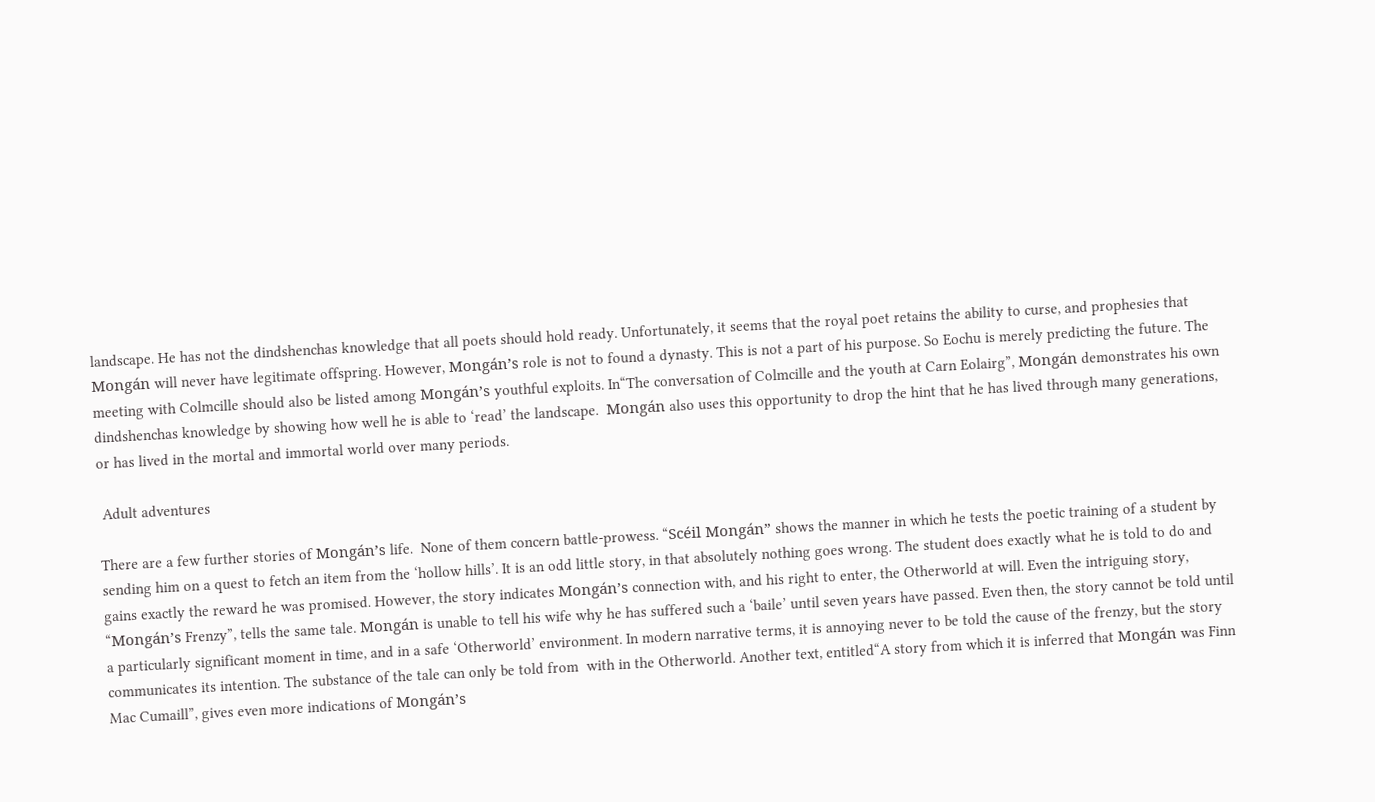landscape. He has not the dindshenchas knowledge that all poets should hold ready. Unfortunately, it seems that the royal poet retains the ability to curse, and prophesies that Mongán will never have legitimate offspring. However, Mongán’s role is not to found a dynasty. This is not a part of his purpose. So Eochu is merely predicting the future. The meeting with Colmcille should also be listed among Mongán’s youthful exploits. In“The conversation of Colmcille and the youth at Carn Eolairg”, Mongán demonstrates his own dindshenchas knowledge by showing how well he is able to ‘read’ the landscape.  Mongán also uses this opportunity to drop the hint that he has lived through many generations, or has lived in the mortal and immortal world over many periods.

 Adult adventures

There are a few further stories of Mongán’s life.  None of them concern battle-prowess. “Scéil Mongán” shows the manner in which he tests the poetic training of a student by sending him on a quest to fetch an item from the ‘hollow hills’. It is an odd little story, in that absolutely nothing goes wrong. The student does exactly what he is told to do and gains exactly the reward he was promised. However, the story indicates Mongán’s connection with, and his right to enter, the Otherworld at will. Even the intriguing story, “Mongán’s Frenzy”, tells the same tale. Mongán is unable to tell his wife why he has suffered such a ‘baile’ until seven years have passed. Even then, the story cannot be told until a particularly significant moment in time, and in a safe ‘Otherworld’ environment. In modern narrative terms, it is annoying never to be told the cause of the frenzy, but the story communicates its intention. The substance of the tale can only be told from  with in the Otherworld. Another text, entitled“A story from which it is inferred that Mongán was Finn Mac Cumaill”, gives even more indications of Mongán’s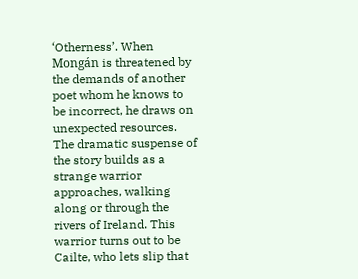‘Otherness’. When Mongán is threatened by the demands of another poet whom he knows to be incorrect, he draws on unexpected resources. The dramatic suspense of the story builds as a strange warrior approaches, walking along or through the rivers of Ireland. This warrior turns out to be Cailte, who lets slip that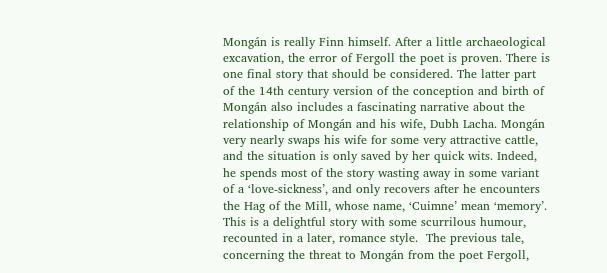Mongán is really Finn himself. After a little archaeological excavation, the error of Fergoll the poet is proven. There is one final story that should be considered. The latter part of the 14th century version of the conception and birth of Mongán also includes a fascinating narrative about the relationship of Mongán and his wife, Dubh Lacha. Mongán very nearly swaps his wife for some very attractive cattle, and the situation is only saved by her quick wits. Indeed, he spends most of the story wasting away in some variant of a ‘love-sickness’, and only recovers after he encounters the Hag of the Mill, whose name, ‘Cuimne’ mean ‘memory’. This is a delightful story with some scurrilous humour, recounted in a later, romance style.  The previous tale, concerning the threat to Mongán from the poet Fergoll,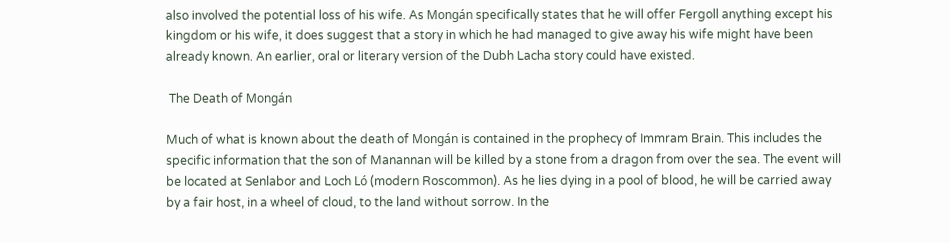also involved the potential loss of his wife. As Mongán specifically states that he will offer Fergoll anything except his kingdom or his wife, it does suggest that a story in which he had managed to give away his wife might have been already known. An earlier, oral or literary version of the Dubh Lacha story could have existed.

 The Death of Mongán

Much of what is known about the death of Mongán is contained in the prophecy of Immram Brain. This includes the specific information that the son of Manannan will be killed by a stone from a dragon from over the sea. The event will be located at Senlabor and Loch Ló (modern Roscommon). As he lies dying in a pool of blood, he will be carried away by a fair host, in a wheel of cloud, to the land without sorrow. In the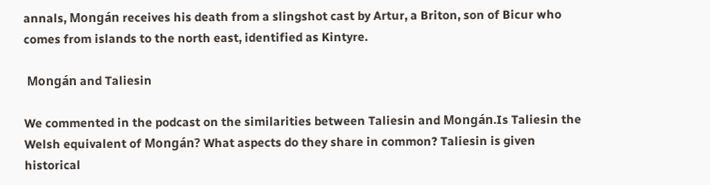annals, Mongán receives his death from a slingshot cast by Artur, a Briton, son of Bicur who comes from islands to the north east, identified as Kintyre.

 Mongán and Taliesin

We commented in the podcast on the similarities between Taliesin and Mongán.Is Taliesin the Welsh equivalent of Mongán? What aspects do they share in common? Taliesin is given historical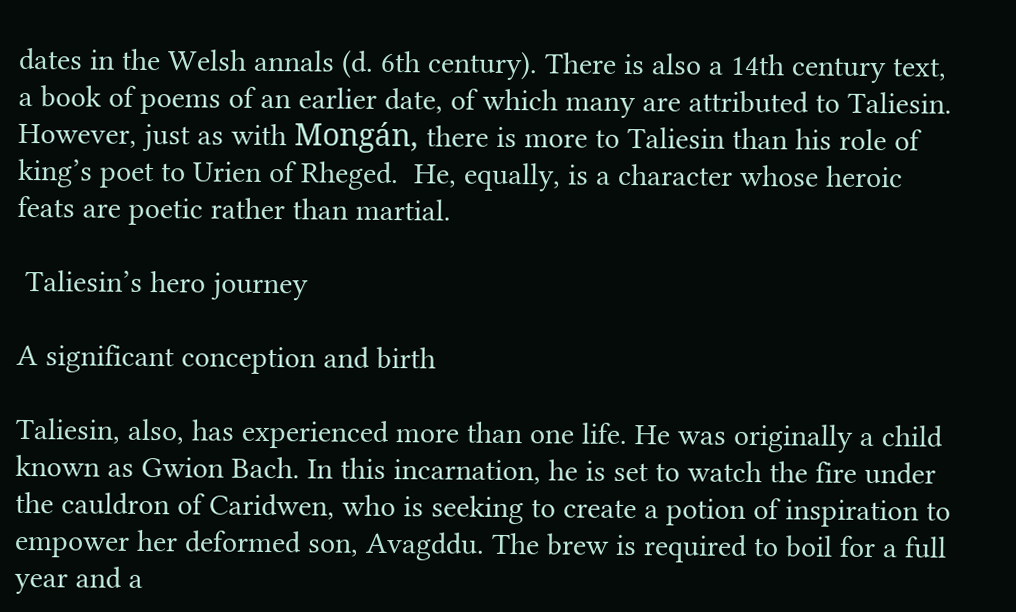dates in the Welsh annals (d. 6th century). There is also a 14th century text, a book of poems of an earlier date, of which many are attributed to Taliesin. However, just as with Mongán, there is more to Taliesin than his role of king’s poet to Urien of Rheged.  He, equally, is a character whose heroic feats are poetic rather than martial.

 Taliesin’s hero journey

A significant conception and birth

Taliesin, also, has experienced more than one life. He was originally a child known as Gwion Bach. In this incarnation, he is set to watch the fire under the cauldron of Caridwen, who is seeking to create a potion of inspiration to empower her deformed son, Avagddu. The brew is required to boil for a full year and a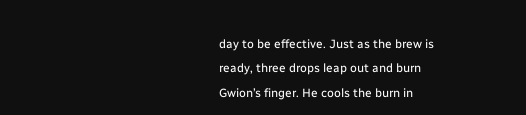day to be effective. Just as the brew is ready, three drops leap out and burn Gwion’s finger. He cools the burn in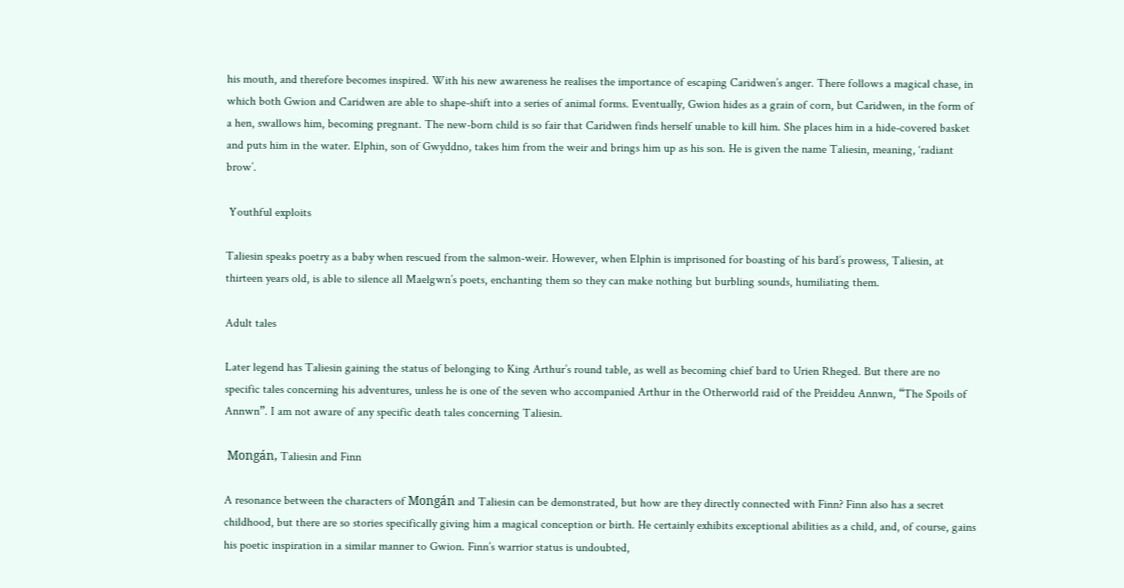his mouth, and therefore becomes inspired. With his new awareness he realises the importance of escaping Caridwen’s anger. There follows a magical chase, in which both Gwion and Caridwen are able to shape-shift into a series of animal forms. Eventually, Gwion hides as a grain of corn, but Caridwen, in the form of a hen, swallows him, becoming pregnant. The new-born child is so fair that Caridwen finds herself unable to kill him. She places him in a hide-covered basket and puts him in the water. Elphin, son of Gwyddno, takes him from the weir and brings him up as his son. He is given the name Taliesin, meaning, ‘radiant brow’.

 Youthful exploits

Taliesin speaks poetry as a baby when rescued from the salmon-weir. However, when Elphin is imprisoned for boasting of his bard’s prowess, Taliesin, at thirteen years old, is able to silence all Maelgwn’s poets, enchanting them so they can make nothing but burbling sounds, humiliating them.

Adult tales

Later legend has Taliesin gaining the status of belonging to King Arthur’s round table, as well as becoming chief bard to Urien Rheged. But there are no specific tales concerning his adventures, unless he is one of the seven who accompanied Arthur in the Otherworld raid of the Preiddeu Annwn, “The Spoils of Annwn”. I am not aware of any specific death tales concerning Taliesin.

 Mongán, Taliesin and Finn

A resonance between the characters of Mongán and Taliesin can be demonstrated, but how are they directly connected with Finn? Finn also has a secret childhood, but there are so stories specifically giving him a magical conception or birth. He certainly exhibits exceptional abilities as a child, and, of course, gains his poetic inspiration in a similar manner to Gwion. Finn’s warrior status is undoubted,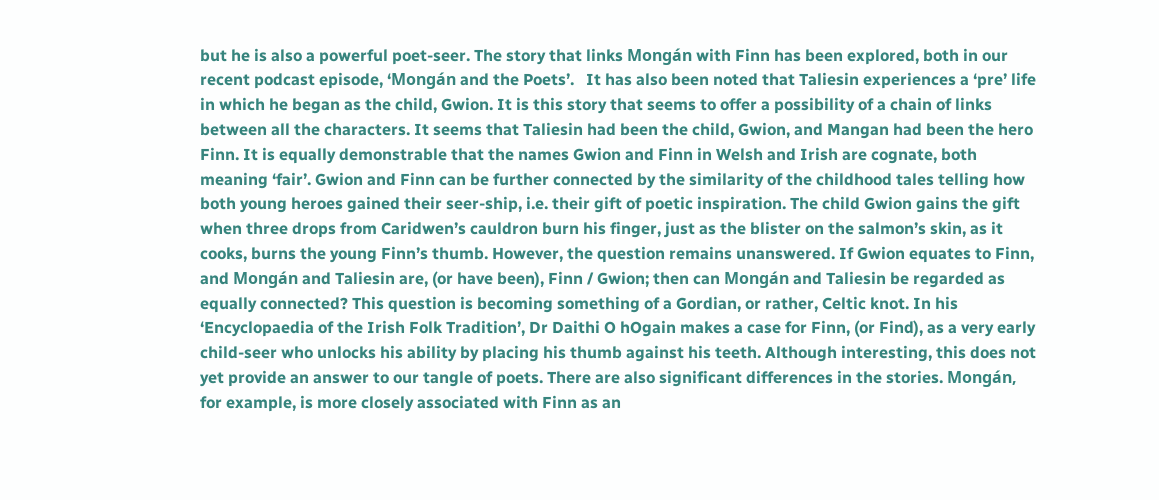but he is also a powerful poet-seer. The story that links Mongán with Finn has been explored, both in our recent podcast episode, ‘Mongán and the Poets’.   It has also been noted that Taliesin experiences a ‘pre’ life in which he began as the child, Gwion. It is this story that seems to offer a possibility of a chain of links between all the characters. It seems that Taliesin had been the child, Gwion, and Mangan had been the hero Finn. It is equally demonstrable that the names Gwion and Finn in Welsh and Irish are cognate, both meaning ‘fair’. Gwion and Finn can be further connected by the similarity of the childhood tales telling how both young heroes gained their seer-ship, i.e. their gift of poetic inspiration. The child Gwion gains the gift when three drops from Caridwen’s cauldron burn his finger, just as the blister on the salmon’s skin, as it cooks, burns the young Finn’s thumb. However, the question remains unanswered. If Gwion equates to Finn, and Mongán and Taliesin are, (or have been), Finn / Gwion; then can Mongán and Taliesin be regarded as equally connected? This question is becoming something of a Gordian, or rather, Celtic knot. In his ‘Encyclopaedia of the Irish Folk Tradition’, Dr Daithi O hOgain makes a case for Finn, (or Find), as a very early child-seer who unlocks his ability by placing his thumb against his teeth. Although interesting, this does not yet provide an answer to our tangle of poets. There are also significant differences in the stories. Mongán, for example, is more closely associated with Finn as an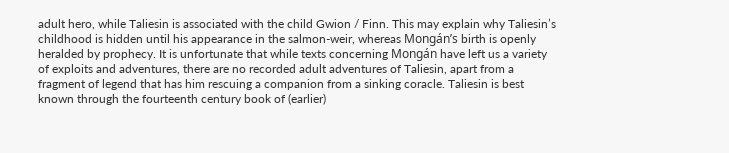adult hero, while Taliesin is associated with the child Gwion / Finn. This may explain why Taliesin’s childhood is hidden until his appearance in the salmon-weir, whereas Mongán’s birth is openly heralded by prophecy. It is unfortunate that while texts concerning Mongán have left us a variety of exploits and adventures, there are no recorded adult adventures of Taliesin, apart from a fragment of legend that has him rescuing a companion from a sinking coracle. Taliesin is best known through the fourteenth century book of (earlier)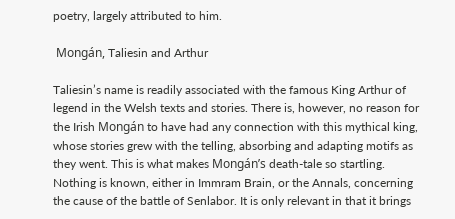poetry, largely attributed to him.

 Mongán, Taliesin and Arthur

Taliesin’s name is readily associated with the famous King Arthur of legend in the Welsh texts and stories. There is, however, no reason for the Irish Mongán to have had any connection with this mythical king, whose stories grew with the telling, absorbing and adapting motifs as they went. This is what makes Mongán’s death-tale so startling. Nothing is known, either in Immram Brain, or the Annals, concerning the cause of the battle of Senlabor. It is only relevant in that it brings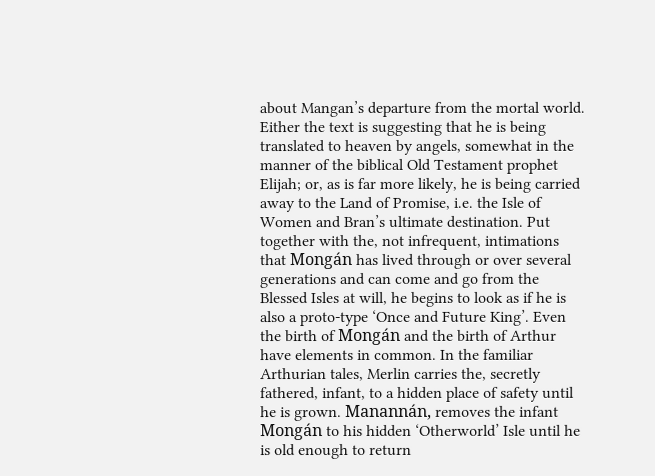about Mangan’s departure from the mortal world. Either the text is suggesting that he is being translated to heaven by angels, somewhat in the manner of the biblical Old Testament prophet Elijah; or, as is far more likely, he is being carried away to the Land of Promise, i.e. the Isle of Women and Bran’s ultimate destination. Put together with the, not infrequent, intimations that Mongán has lived through or over several generations and can come and go from the Blessed Isles at will, he begins to look as if he is also a proto-type ‘Once and Future King’. Even the birth of Mongán and the birth of Arthur have elements in common. In the familiar Arthurian tales, Merlin carries the, secretly fathered, infant, to a hidden place of safety until he is grown. Manannán, removes the infant Mongán to his hidden ‘Otherworld’ Isle until he is old enough to return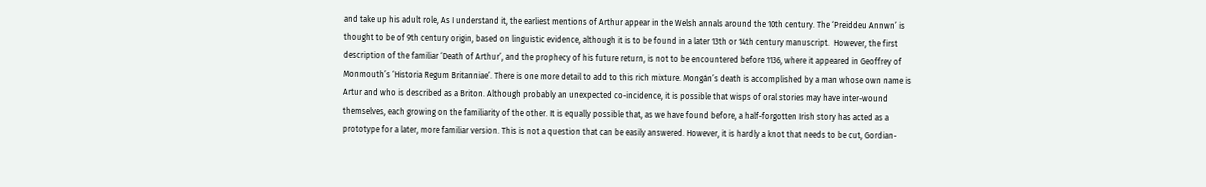and take up his adult role, As I understand it, the earliest mentions of Arthur appear in the Welsh annals around the 10th century. The ‘Preiddeu Annwn’ is thought to be of 9th century origin, based on linguistic evidence, although it is to be found in a later 13th or 14th century manuscript.  However, the first description of the familiar ‘Death of Arthur’, and the prophecy of his future return, is not to be encountered before 1136, where it appeared in Geoffrey of Monmouth’s ‘Historia Regum Britanniae’. There is one more detail to add to this rich mixture. Mongán’s death is accomplished by a man whose own name is Artur and who is described as a Briton. Although probably an unexpected co-incidence, it is possible that wisps of oral stories may have inter-wound themselves, each growing on the familiarity of the other. It is equally possible that, as we have found before, a half-forgotten Irish story has acted as a prototype for a later, more familiar version. This is not a question that can be easily answered. However, it is hardly a knot that needs to be cut, Gordian-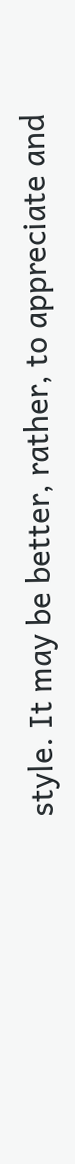style. It may be better, rather, to appreciate and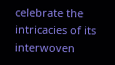celebrate the intricacies of its interwoven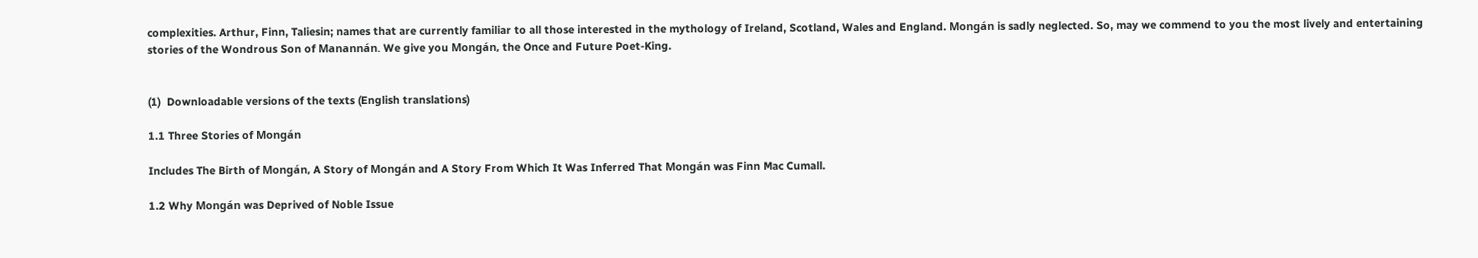complexities. Arthur, Finn, Taliesin; names that are currently familiar to all those interested in the mythology of Ireland, Scotland, Wales and England. Mongán is sadly neglected. So, may we commend to you the most lively and entertaining stories of the Wondrous Son of Manannán. We give you Mongán, the Once and Future Poet-King.


(1)  Downloadable versions of the texts (English translations)

1.1 Three Stories of Mongán

Includes The Birth of Mongán, A Story of Mongán and A Story From Which It Was Inferred That Mongán was Finn Mac Cumall.

1.2 Why Mongán was Deprived of Noble Issue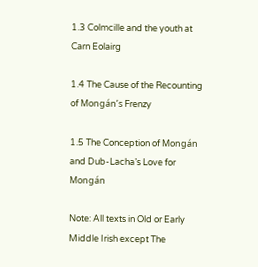1.3 Colmcille and the youth at Carn Eolairg

1.4 The Cause of the Recounting of Mongán’s Frenzy

1.5 The Conception of Mongán and Dub-Lacha’s Love for Mongán

Note: All texts in Old or Early Middle Irish except The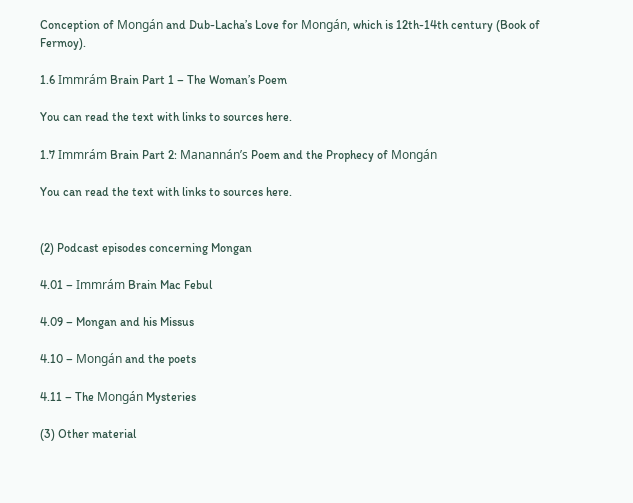Conception of Mongán and Dub-Lacha’s Love for Mongán, which is 12th-14th century (Book of Fermoy).

1.6 Immrám Brain Part 1 – The Woman’s Poem

You can read the text with links to sources here.

1.7 Immrám Brain Part 2: Manannán’s Poem and the Prophecy of Mongán

You can read the text with links to sources here.


(2) Podcast episodes concerning Mongan

4.01 – Immrám Brain Mac Febul

4.09 – Mongan and his Missus

4.10 – Mongán and the poets

4.11 – The Mongán Mysteries

(3) Other material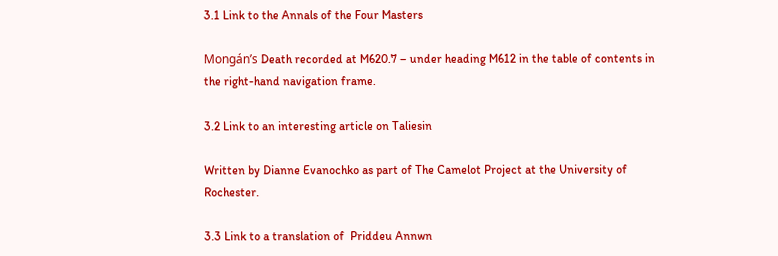3.1 Link to the Annals of the Four Masters

Mongán’s Death recorded at M620.7 – under heading M612 in the table of contents in the right-hand navigation frame.

3.2 Link to an interesting article on Taliesin

Written by Dianne Evanochko as part of The Camelot Project at the University of Rochester.

3.3 Link to a translation of  Priddeu Annwn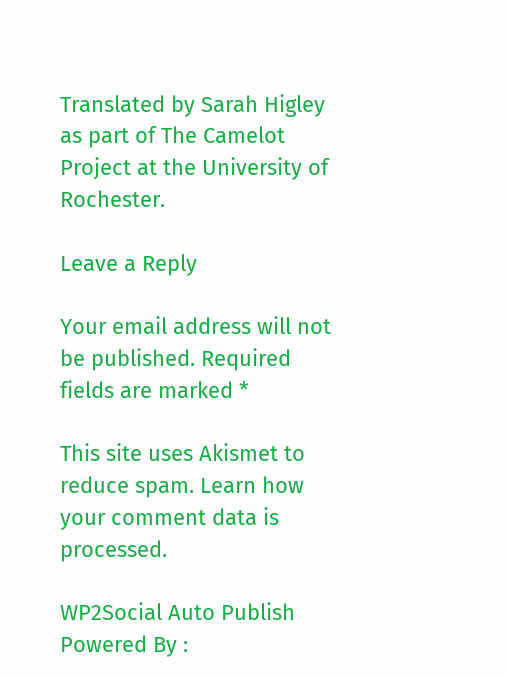Translated by Sarah Higley as part of The Camelot Project at the University of Rochester.

Leave a Reply

Your email address will not be published. Required fields are marked *

This site uses Akismet to reduce spam. Learn how your comment data is processed.

WP2Social Auto Publish Powered By :